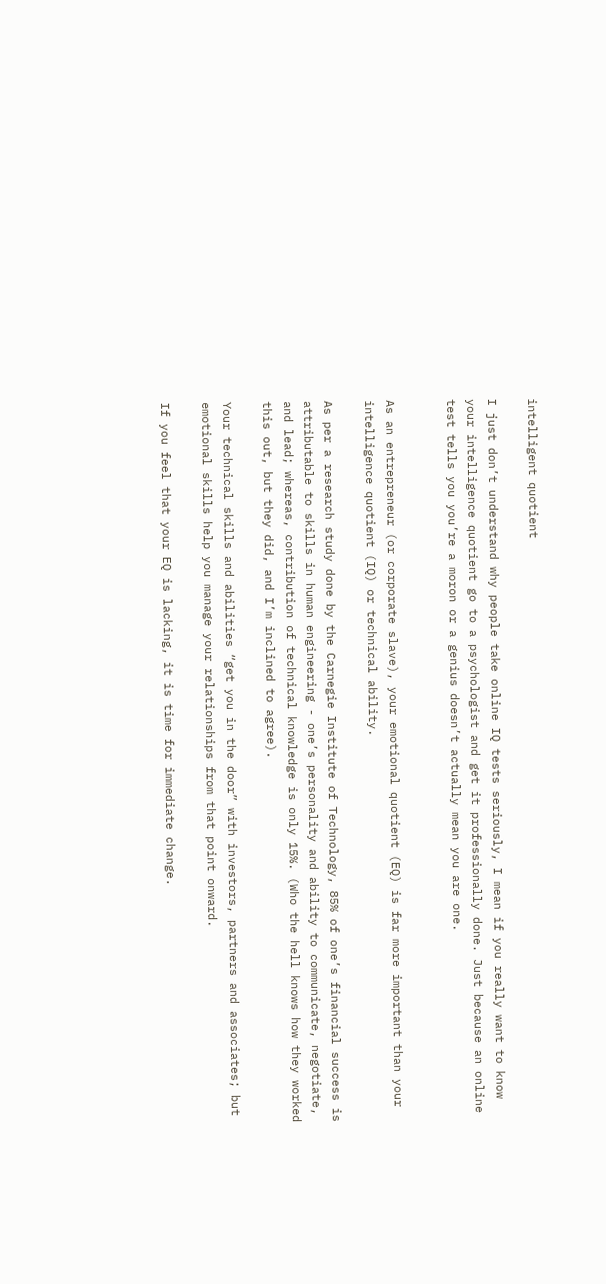intelligent quotient

I just don’t understand why people take online IQ tests seriously, I mean if you really want to know your intelligence quotient go to a psychologist and get it professionally done. Just because an online test tells you you’re a moron or a genius doesn’t actually mean you are one.


As an entrepreneur (or corporate slave), your emotional quotient (EQ) is far more important than your intelligence quotient (IQ) or technical ability.

As per a research study done by the Carnegie Institute of Technology, 85% of one’s financial success is attributable to skills in human engineering - one’s personality and ability to communicate, negotiate, and lead; whereas, contribution of technical knowledge is only 15%. (Who the hell knows how they worked this out, but they did, and I’m inclined to agree).

Your technical skills and abilities “get you in the door” with investors, partners and associates; but emotional skills help you manage your relationships from that point onward.

If you feel that your EQ is lacking, it is time for immediate change.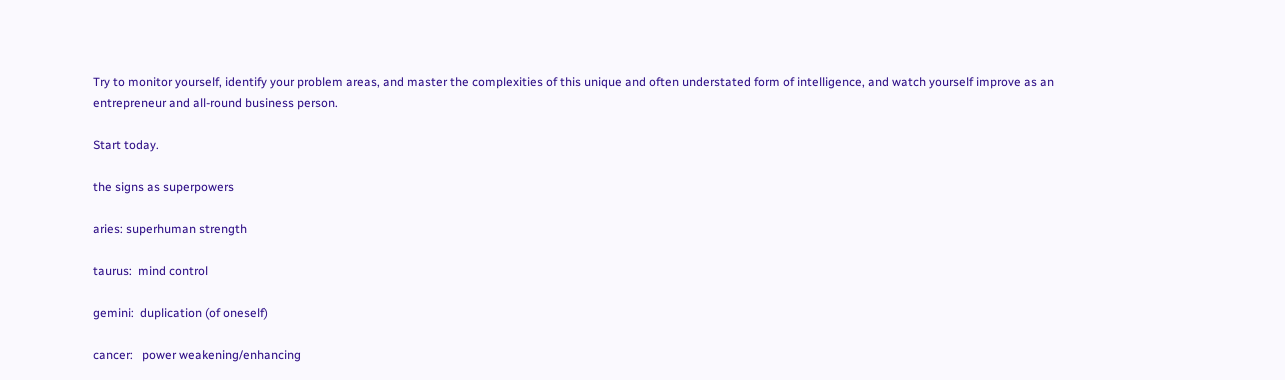Try to monitor yourself, identify your problem areas, and master the complexities of this unique and often understated form of intelligence, and watch yourself improve as an entrepreneur and all-round business person.

Start today.

the signs as superpowers

aries: superhuman strength

taurus:  mind control

gemini:  duplication (of oneself)

cancer:   power weakening/enhancing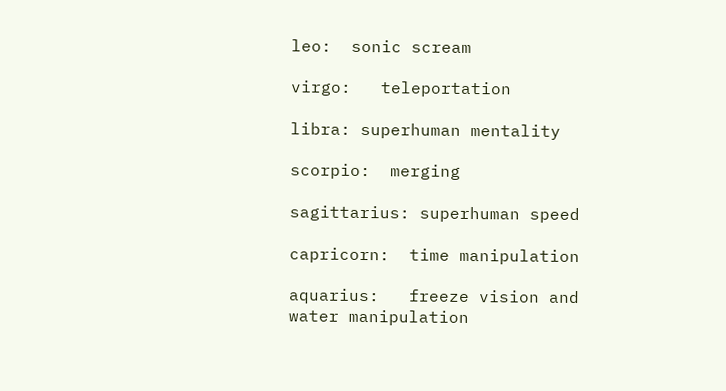leo:  sonic scream

virgo:   teleportation

libra: superhuman mentality

scorpio:  merging

sagittarius: superhuman speed

capricorn:  time manipulation

aquarius:   freeze vision and water manipulation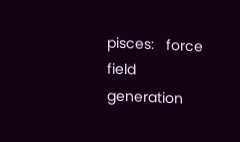pisces:   force field generation